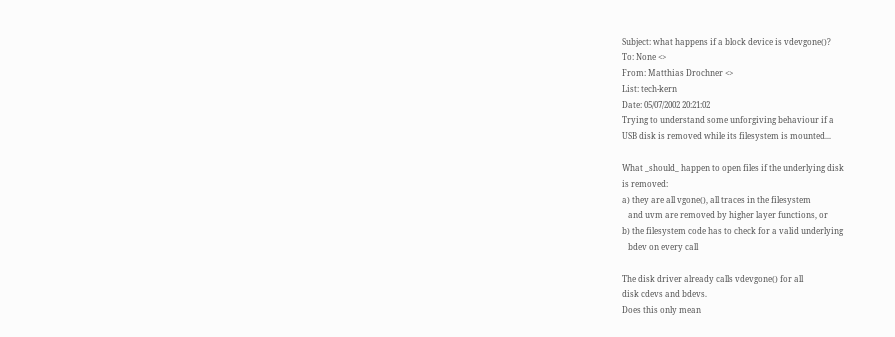Subject: what happens if a block device is vdevgone()?
To: None <>
From: Matthias Drochner <>
List: tech-kern
Date: 05/07/2002 20:21:02
Trying to understand some unforgiving behaviour if a
USB disk is removed while its filesystem is mounted...

What _should_ happen to open files if the underlying disk
is removed:
a) they are all vgone(), all traces in the filesystem
   and uvm are removed by higher layer functions, or
b) the filesystem code has to check for a valid underlying
   bdev on every call

The disk driver already calls vdevgone() for all
disk cdevs and bdevs.
Does this only mean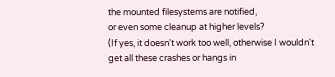the mounted filesystems are notified,
or even some cleanup at higher levels?
(If yes, it doesn't work too well, otherwise I wouldn't
get all these crashes or hangs in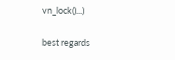vn_lock()...)

best regards